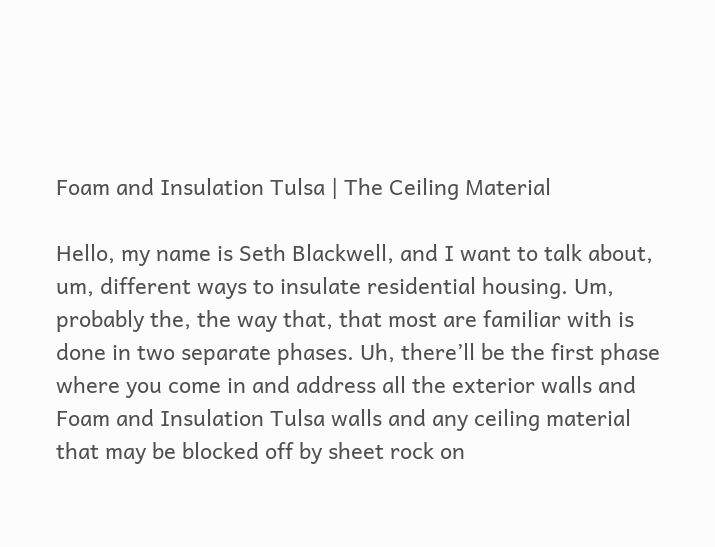Foam and Insulation Tulsa | The Ceiling Material

Hello, my name is Seth Blackwell, and I want to talk about, um, different ways to insulate residential housing. Um, probably the, the way that, that most are familiar with is done in two separate phases. Uh, there’ll be the first phase where you come in and address all the exterior walls and Foam and Insulation Tulsa walls and any ceiling material that may be blocked off by sheet rock on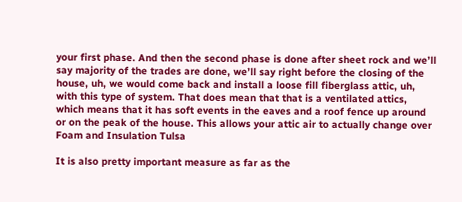your first phase. And then the second phase is done after sheet rock and we’ll say majority of the trades are done, we’ll say right before the closing of the house, uh, we would come back and install a loose fill fiberglass attic, uh, with this type of system. That does mean that that is a ventilated attics, which means that it has soft events in the eaves and a roof fence up around or on the peak of the house. This allows your attic air to actually change over Foam and Insulation Tulsa

It is also pretty important measure as far as the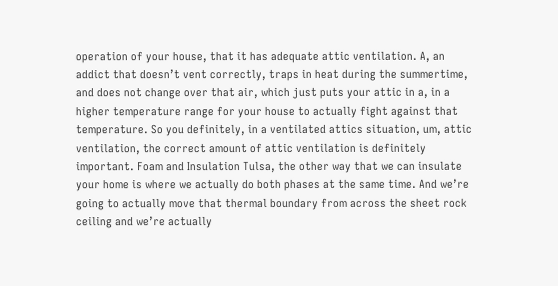operation of your house, that it has adequate attic ventilation. A, an addict that doesn’t vent correctly, traps in heat during the summertime, and does not change over that air, which just puts your attic in a, in a higher temperature range for your house to actually fight against that temperature. So you definitely, in a ventilated attics situation, um, attic ventilation, the correct amount of attic ventilation is definitely important. Foam and Insulation Tulsa, the other way that we can insulate your home is where we actually do both phases at the same time. And we’re going to actually move that thermal boundary from across the sheet rock ceiling and we’re actually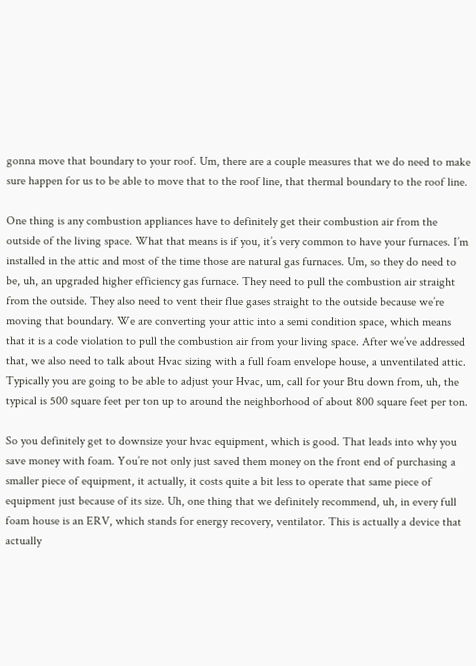gonna move that boundary to your roof. Um, there are a couple measures that we do need to make sure happen for us to be able to move that to the roof line, that thermal boundary to the roof line.

One thing is any combustion appliances have to definitely get their combustion air from the outside of the living space. What that means is if you, it’s very common to have your furnaces. I’m installed in the attic and most of the time those are natural gas furnaces. Um, so they do need to be, uh, an upgraded higher efficiency gas furnace. They need to pull the combustion air straight from the outside. They also need to vent their flue gases straight to the outside because we’re moving that boundary. We are converting your attic into a semi condition space, which means that it is a code violation to pull the combustion air from your living space. After we’ve addressed that, we also need to talk about Hvac sizing with a full foam envelope house, a unventilated attic. Typically you are going to be able to adjust your Hvac, um, call for your Btu down from, uh, the typical is 500 square feet per ton up to around the neighborhood of about 800 square feet per ton.

So you definitely get to downsize your hvac equipment, which is good. That leads into why you save money with foam. You’re not only just saved them money on the front end of purchasing a smaller piece of equipment, it actually, it costs quite a bit less to operate that same piece of equipment just because of its size. Uh, one thing that we definitely recommend, uh, in every full foam house is an ERV, which stands for energy recovery, ventilator. This is actually a device that actually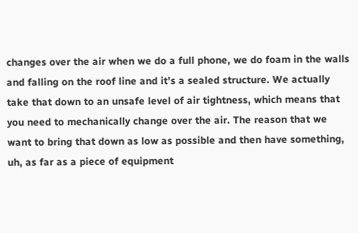changes over the air when we do a full phone, we do foam in the walls and falling on the roof line and it’s a sealed structure. We actually take that down to an unsafe level of air tightness, which means that you need to mechanically change over the air. The reason that we want to bring that down as low as possible and then have something, uh, as far as a piece of equipment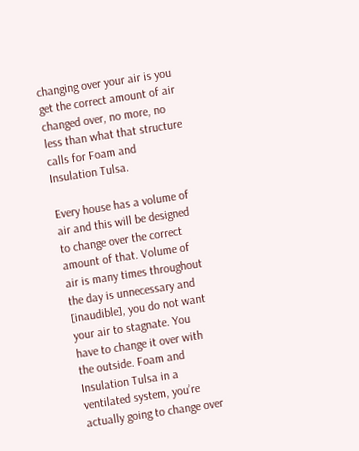changing over your air is you get the correct amount of air changed over, no more, no less than what that structure calls for Foam and Insulation Tulsa.

Every house has a volume of air and this will be designed to change over the correct amount of that. Volume of air is many times throughout the day is unnecessary and [inaudible], you do not want your air to stagnate. You have to change it over with the outside. Foam and Insulation Tulsa in a ventilated system, you’re actually going to change over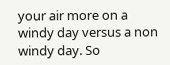your air more on a windy day versus a non windy day. So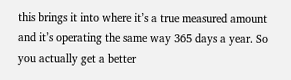this brings it into where it’s a true measured amount and it’s operating the same way 365 days a year. So you actually get a better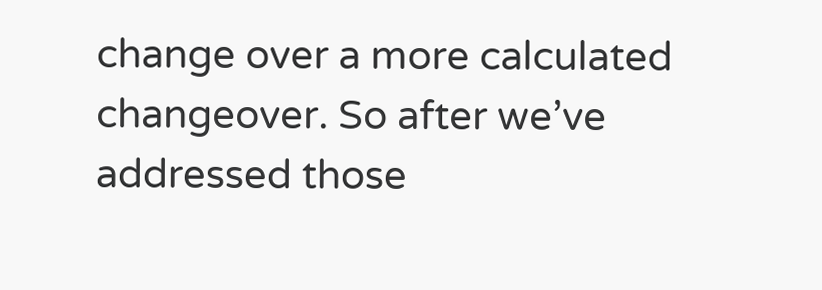change over a more calculated changeover. So after we’ve addressed those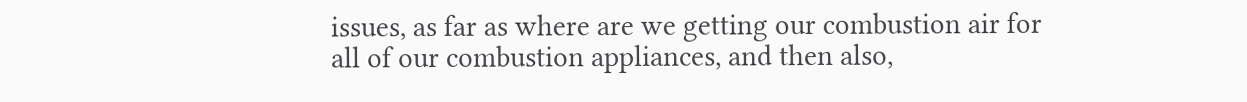issues, as far as where are we getting our combustion air for all of our combustion appliances, and then also,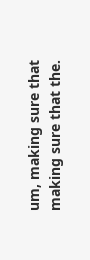um, making sure that making sure that the.